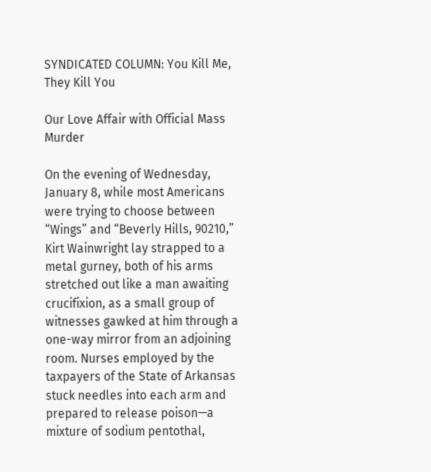SYNDICATED COLUMN: You Kill Me, They Kill You

Our Love Affair with Official Mass Murder

On the evening of Wednesday, January 8, while most Americans were trying to choose between “Wings” and “Beverly Hills, 90210,” Kirt Wainwright lay strapped to a metal gurney, both of his arms stretched out like a man awaiting crucifixion, as a small group of witnesses gawked at him through a one-way mirror from an adjoining room. Nurses employed by the taxpayers of the State of Arkansas stuck needles into each arm and prepared to release poison—a mixture of sodium pentothal,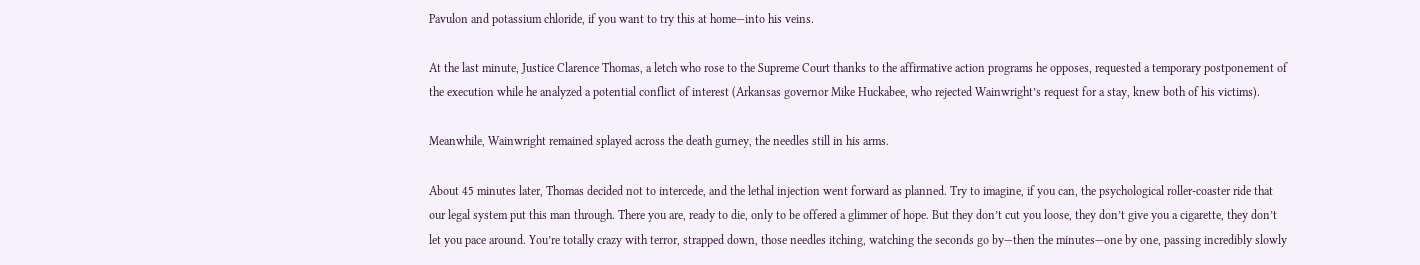Pavulon and potassium chloride, if you want to try this at home—into his veins.

At the last minute, Justice Clarence Thomas, a letch who rose to the Supreme Court thanks to the affirmative action programs he opposes, requested a temporary postponement of the execution while he analyzed a potential conflict of interest (Arkansas governor Mike Huckabee, who rejected Wainwright’s request for a stay, knew both of his victims).

Meanwhile, Wainwright remained splayed across the death gurney, the needles still in his arms.

About 45 minutes later, Thomas decided not to intercede, and the lethal injection went forward as planned. Try to imagine, if you can, the psychological roller-coaster ride that our legal system put this man through. There you are, ready to die, only to be offered a glimmer of hope. But they don’t cut you loose, they don’t give you a cigarette, they don’t let you pace around. You’re totally crazy with terror, strapped down, those needles itching, watching the seconds go by—then the minutes—one by one, passing incredibly slowly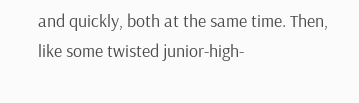and quickly, both at the same time. Then, like some twisted junior-high-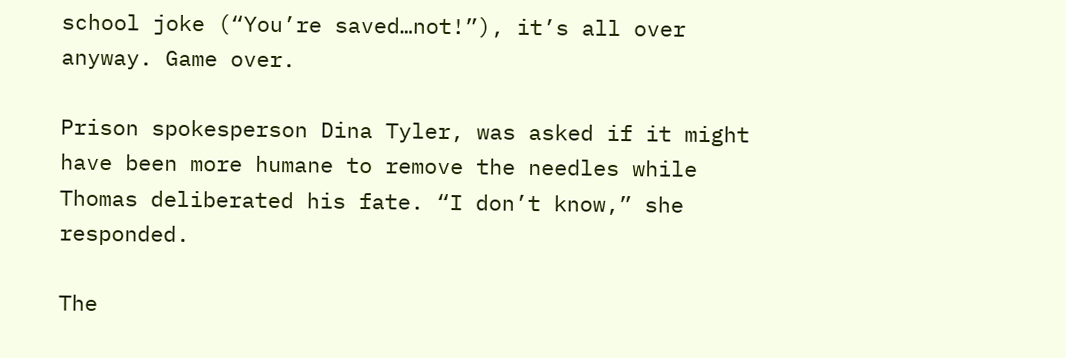school joke (“You’re saved…not!”), it’s all over anyway. Game over.

Prison spokesperson Dina Tyler, was asked if it might have been more humane to remove the needles while Thomas deliberated his fate. “I don’t know,” she responded.

The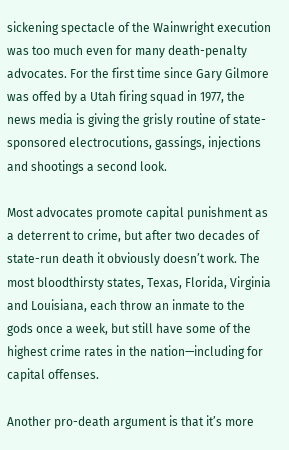sickening spectacle of the Wainwright execution was too much even for many death-penalty advocates. For the first time since Gary Gilmore was offed by a Utah firing squad in 1977, the news media is giving the grisly routine of state-sponsored electrocutions, gassings, injections and shootings a second look.

Most advocates promote capital punishment as a deterrent to crime, but after two decades of state-run death it obviously doesn’t work. The most bloodthirsty states, Texas, Florida, Virginia and Louisiana, each throw an inmate to the gods once a week, but still have some of the highest crime rates in the nation—including for capital offenses.

Another pro-death argument is that it’s more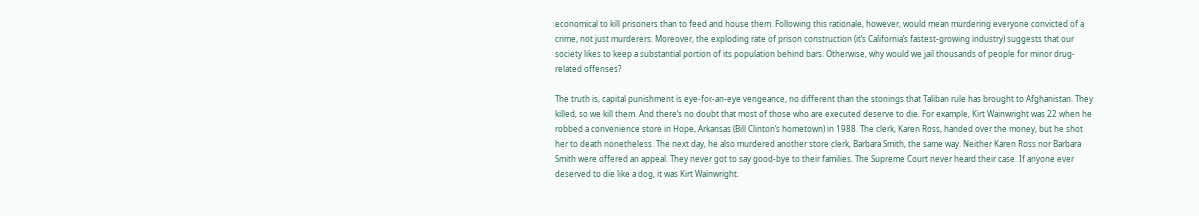economical to kill prisoners than to feed and house them. Following this rationale, however, would mean murdering everyone convicted of a crime, not just murderers. Moreover, the exploding rate of prison construction (it’s California’s fastest-growing industry) suggests that our society likes to keep a substantial portion of its population behind bars. Otherwise, why would we jail thousands of people for minor drug-related offenses?

The truth is, capital punishment is eye-for-an-eye vengeance, no different than the stonings that Taliban rule has brought to Afghanistan. They killed, so we kill them. And there’s no doubt that most of those who are executed deserve to die. For example, Kirt Wainwright was 22 when he robbed a convenience store in Hope, Arkansas (Bill Clinton’s hometown) in 1988. The clerk, Karen Ross, handed over the money, but he shot her to death nonetheless. The next day, he also murdered another store clerk, Barbara Smith, the same way. Neither Karen Ross nor Barbara Smith were offered an appeal. They never got to say good-bye to their families. The Supreme Court never heard their case. If anyone ever deserved to die like a dog, it was Kirt Wainwright.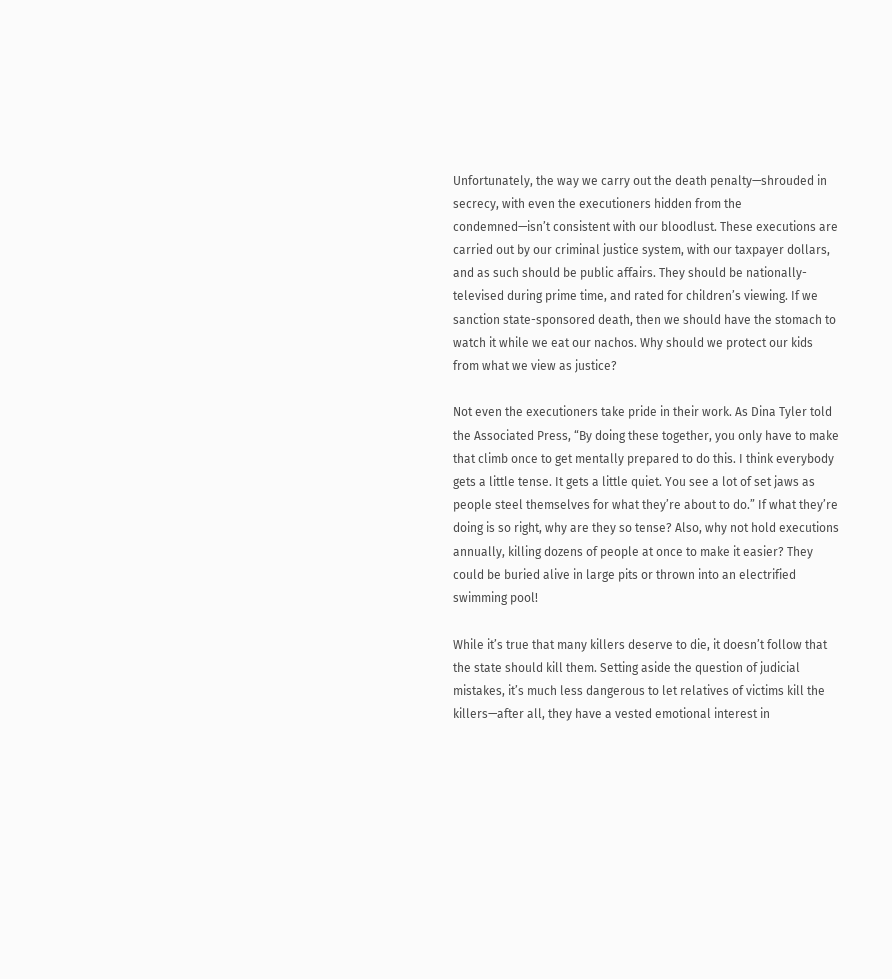Unfortunately, the way we carry out the death penalty—shrouded in secrecy, with even the executioners hidden from the condemned—isn’t consistent with our bloodlust. These executions are carried out by our criminal justice system, with our taxpayer dollars, and as such should be public affairs. They should be nationally-televised during prime time, and rated for children’s viewing. If we sanction state-sponsored death, then we should have the stomach to watch it while we eat our nachos. Why should we protect our kids from what we view as justice?

Not even the executioners take pride in their work. As Dina Tyler told the Associated Press, “By doing these together, you only have to make that climb once to get mentally prepared to do this. I think everybody gets a little tense. It gets a little quiet. You see a lot of set jaws as people steel themselves for what they’re about to do.” If what they’re doing is so right, why are they so tense? Also, why not hold executions annually, killing dozens of people at once to make it easier? They could be buried alive in large pits or thrown into an electrified swimming pool!

While it’s true that many killers deserve to die, it doesn’t follow that the state should kill them. Setting aside the question of judicial mistakes, it’s much less dangerous to let relatives of victims kill the killers—after all, they have a vested emotional interest in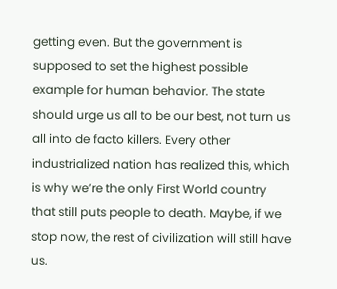getting even. But the government is supposed to set the highest possible example for human behavior. The state should urge us all to be our best, not turn us all into de facto killers. Every other industrialized nation has realized this, which is why we’re the only First World country that still puts people to death. Maybe, if we stop now, the rest of civilization will still have us.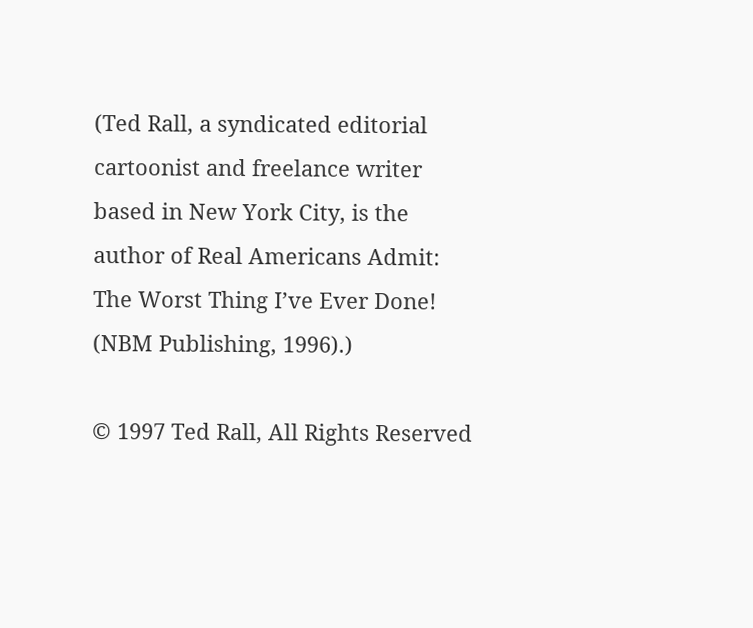(Ted Rall, a syndicated editorial cartoonist and freelance writer based in New York City, is the author of Real Americans Admit: The Worst Thing I’ve Ever Done! (NBM Publishing, 1996).)

© 1997 Ted Rall, All Rights Reserved